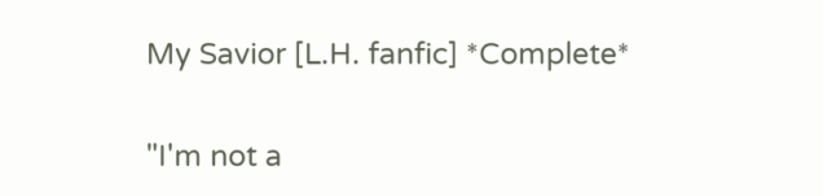My Savior [L.H. fanfic] *Complete*

"I'm not a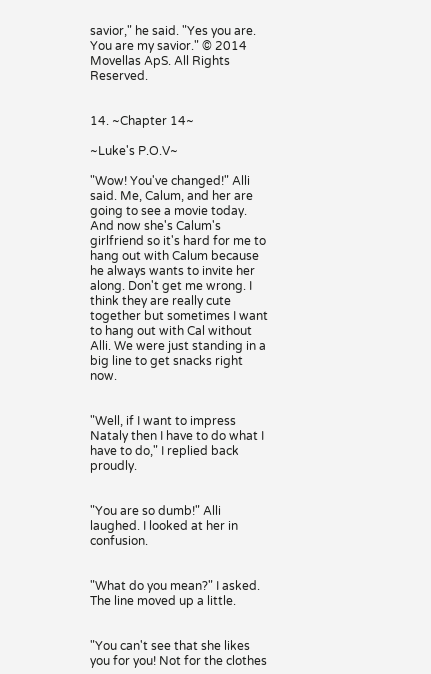savior," he said. "Yes you are. You are my savior." © 2014 Movellas ApS. All Rights Reserved.


14. ~Chapter 14~

~Luke's P.O.V~

"Wow! You've changed!" Alli said. Me, Calum, and her are going to see a movie today. And now she's Calum's girlfriend so it's hard for me to hang out with Calum because he always wants to invite her along. Don't get me wrong. I think they are really cute together but sometimes I want to hang out with Cal without Alli. We were just standing in a big line to get snacks right now.


"Well, if I want to impress Nataly then I have to do what I have to do," I replied back proudly.


"You are so dumb!" Alli laughed. I looked at her in confusion.


"What do you mean?" I asked. The line moved up a little.


"You can't see that she likes you for you! Not for the clothes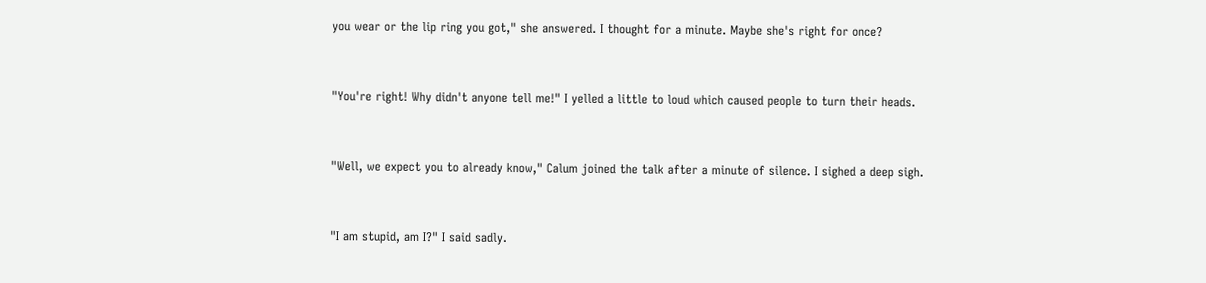you wear or the lip ring you got," she answered. I thought for a minute. Maybe she's right for once?


"You're right! Why didn't anyone tell me!" I yelled a little to loud which caused people to turn their heads.


"Well, we expect you to already know," Calum joined the talk after a minute of silence. I sighed a deep sigh.


"I am stupid, am I?" I said sadly.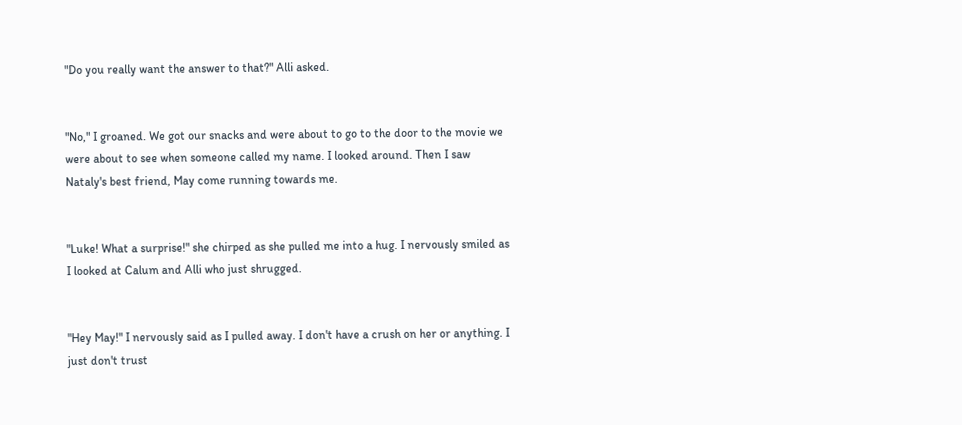"Do you really want the answer to that?" Alli asked.


"No," I groaned. We got our snacks and were about to go to the door to the movie we were about to see when someone called my name. I looked around. Then I saw Nataly's best friend, May come running towards me.


"Luke! What a surprise!" she chirped as she pulled me into a hug. I nervously smiled as I looked at Calum and Alli who just shrugged.


"Hey May!" I nervously said as I pulled away. I don't have a crush on her or anything. I just don't trust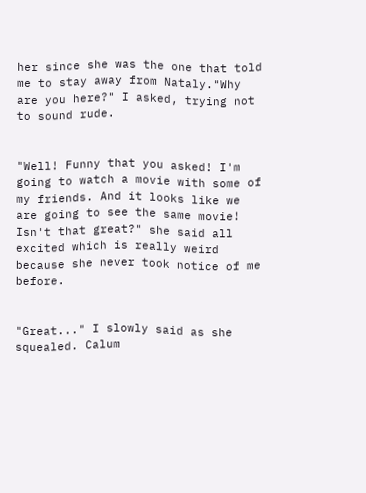her since she was the one that told me to stay away from Nataly."Why are you here?" I asked, trying not to sound rude.


"Well! Funny that you asked! I'm going to watch a movie with some of my friends. And it looks like we are going to see the same movie! Isn't that great?" she said all excited which is really weird because she never took notice of me before.


"Great..." I slowly said as she squealed. Calum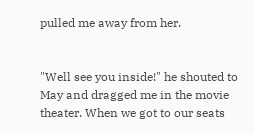pulled me away from her.


"Well see you inside!" he shouted to May and dragged me in the movie theater. When we got to our seats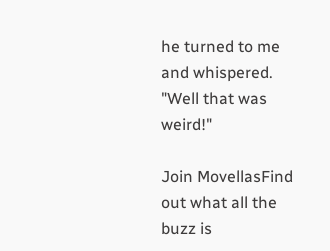he turned to me and whispered. "Well that was weird!"

Join MovellasFind out what all the buzz is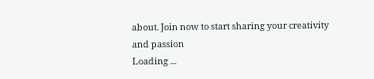about. Join now to start sharing your creativity and passion
Loading ...